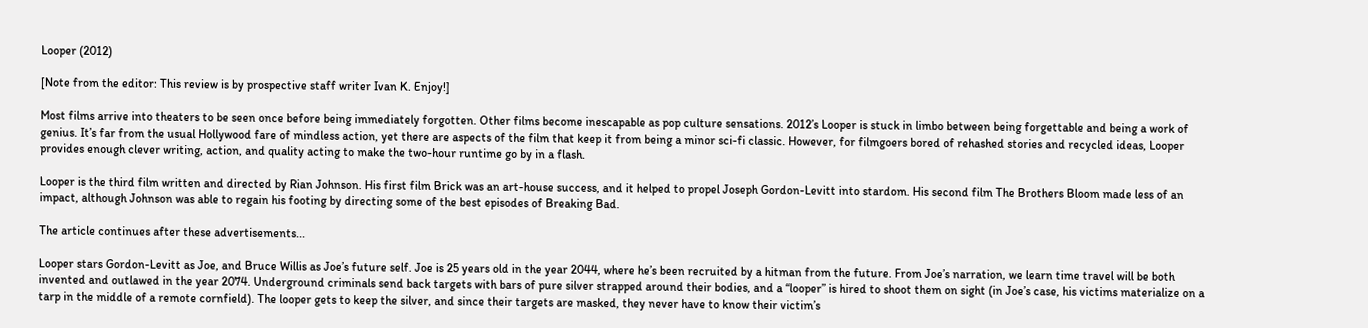Looper (2012)

[Note from the editor: This review is by prospective staff writer Ivan K. Enjoy!]

Most films arrive into theaters to be seen once before being immediately forgotten. Other films become inescapable as pop culture sensations. 2012’s Looper is stuck in limbo between being forgettable and being a work of genius. It’s far from the usual Hollywood fare of mindless action, yet there are aspects of the film that keep it from being a minor sci-fi classic. However, for filmgoers bored of rehashed stories and recycled ideas, Looper provides enough clever writing, action, and quality acting to make the two-hour runtime go by in a flash.

Looper is the third film written and directed by Rian Johnson. His first film Brick was an art-house success, and it helped to propel Joseph Gordon-Levitt into stardom. His second film The Brothers Bloom made less of an impact, although Johnson was able to regain his footing by directing some of the best episodes of Breaking Bad.

The article continues after these advertisements...

Looper stars Gordon-Levitt as Joe, and Bruce Willis as Joe’s future self. Joe is 25 years old in the year 2044, where he’s been recruited by a hitman from the future. From Joe’s narration, we learn time travel will be both invented and outlawed in the year 2074. Underground criminals send back targets with bars of pure silver strapped around their bodies, and a “looper” is hired to shoot them on sight (in Joe’s case, his victims materialize on a tarp in the middle of a remote cornfield). The looper gets to keep the silver, and since their targets are masked, they never have to know their victim’s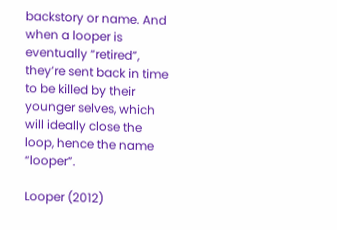backstory or name. And when a looper is eventually “retired”, they’re sent back in time to be killed by their younger selves, which will ideally close the loop, hence the name “looper”.

Looper (2012)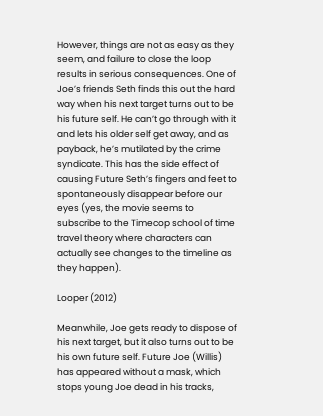However, things are not as easy as they seem, and failure to close the loop results in serious consequences. One of Joe’s friends Seth finds this out the hard way when his next target turns out to be his future self. He can’t go through with it and lets his older self get away, and as payback, he’s mutilated by the crime syndicate. This has the side effect of causing Future Seth’s fingers and feet to spontaneously disappear before our eyes (yes, the movie seems to subscribe to the Timecop school of time travel theory where characters can actually see changes to the timeline as they happen).

Looper (2012)

Meanwhile, Joe gets ready to dispose of his next target, but it also turns out to be his own future self. Future Joe (Willis) has appeared without a mask, which stops young Joe dead in his tracks,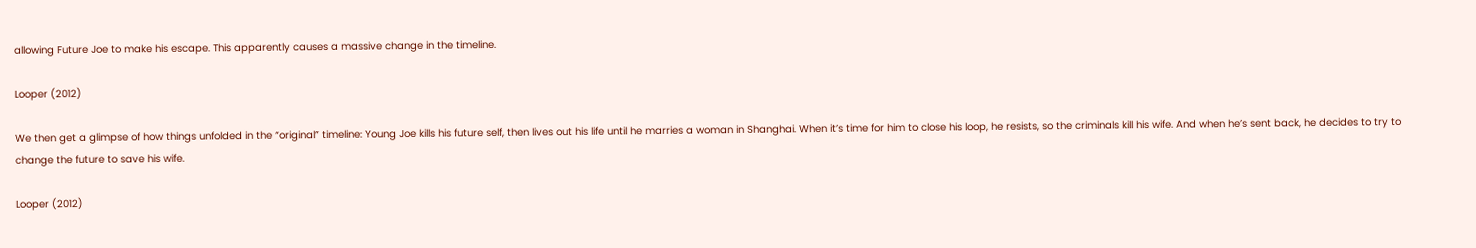allowing Future Joe to make his escape. This apparently causes a massive change in the timeline.

Looper (2012)

We then get a glimpse of how things unfolded in the “original” timeline: Young Joe kills his future self, then lives out his life until he marries a woman in Shanghai. When it’s time for him to close his loop, he resists, so the criminals kill his wife. And when he’s sent back, he decides to try to change the future to save his wife.

Looper (2012)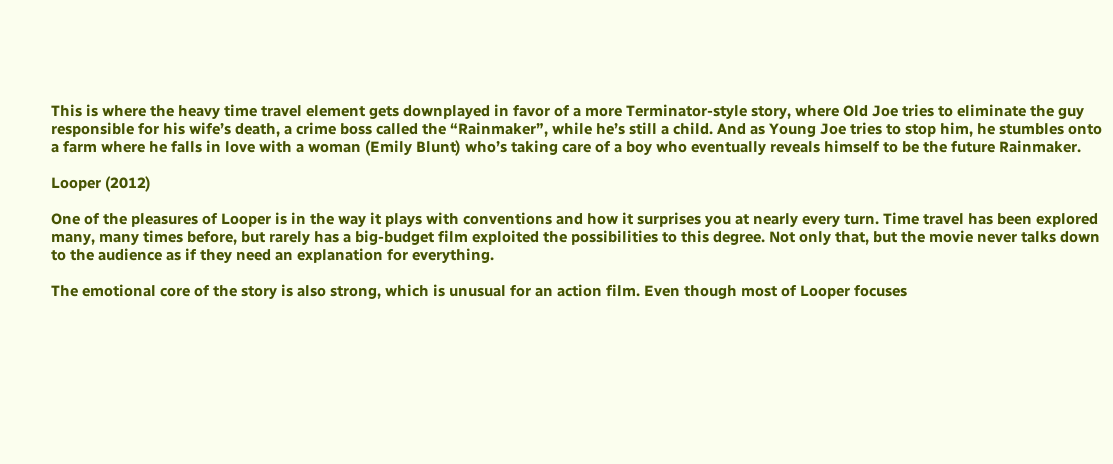This is where the heavy time travel element gets downplayed in favor of a more Terminator-style story, where Old Joe tries to eliminate the guy responsible for his wife’s death, a crime boss called the “Rainmaker”, while he’s still a child. And as Young Joe tries to stop him, he stumbles onto a farm where he falls in love with a woman (Emily Blunt) who’s taking care of a boy who eventually reveals himself to be the future Rainmaker.

Looper (2012)

One of the pleasures of Looper is in the way it plays with conventions and how it surprises you at nearly every turn. Time travel has been explored many, many times before, but rarely has a big-budget film exploited the possibilities to this degree. Not only that, but the movie never talks down to the audience as if they need an explanation for everything.

The emotional core of the story is also strong, which is unusual for an action film. Even though most of Looper focuses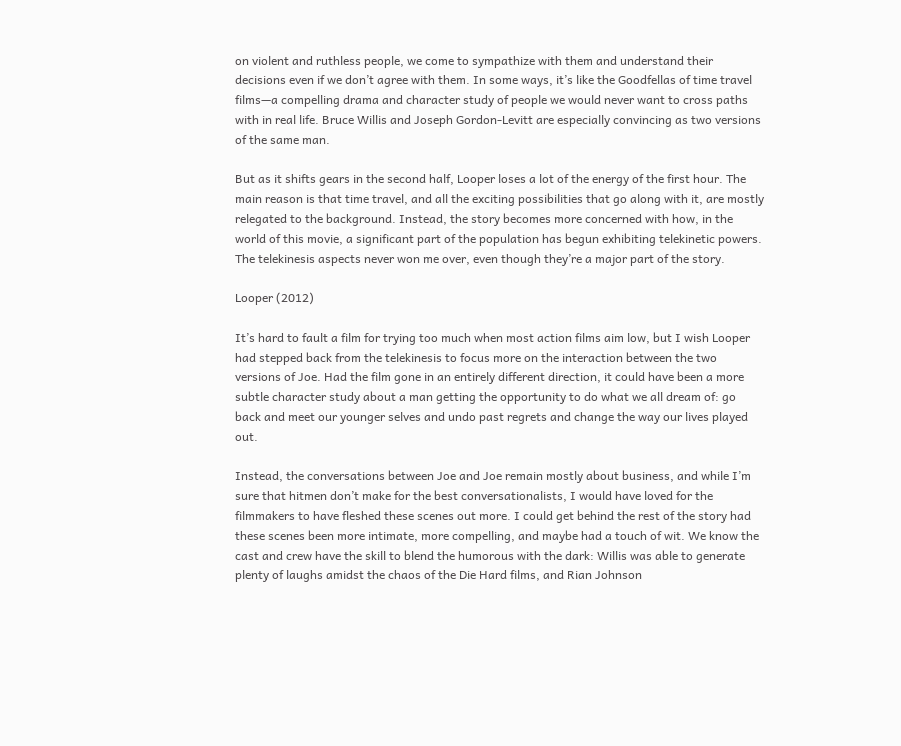on violent and ruthless people, we come to sympathize with them and understand their decisions even if we don’t agree with them. In some ways, it’s like the Goodfellas of time travel films—a compelling drama and character study of people we would never want to cross paths with in real life. Bruce Willis and Joseph Gordon-Levitt are especially convincing as two versions of the same man.

But as it shifts gears in the second half, Looper loses a lot of the energy of the first hour. The main reason is that time travel, and all the exciting possibilities that go along with it, are mostly relegated to the background. Instead, the story becomes more concerned with how, in the world of this movie, a significant part of the population has begun exhibiting telekinetic powers. The telekinesis aspects never won me over, even though they’re a major part of the story.

Looper (2012)

It’s hard to fault a film for trying too much when most action films aim low, but I wish Looper had stepped back from the telekinesis to focus more on the interaction between the two versions of Joe. Had the film gone in an entirely different direction, it could have been a more subtle character study about a man getting the opportunity to do what we all dream of: go back and meet our younger selves and undo past regrets and change the way our lives played out.

Instead, the conversations between Joe and Joe remain mostly about business, and while I’m sure that hitmen don’t make for the best conversationalists, I would have loved for the filmmakers to have fleshed these scenes out more. I could get behind the rest of the story had these scenes been more intimate, more compelling, and maybe had a touch of wit. We know the cast and crew have the skill to blend the humorous with the dark: Willis was able to generate plenty of laughs amidst the chaos of the Die Hard films, and Rian Johnson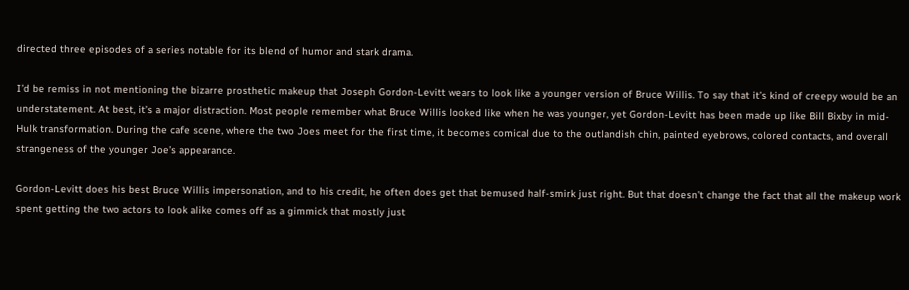directed three episodes of a series notable for its blend of humor and stark drama.

I’d be remiss in not mentioning the bizarre prosthetic makeup that Joseph Gordon-Levitt wears to look like a younger version of Bruce Willis. To say that it’s kind of creepy would be an understatement. At best, it’s a major distraction. Most people remember what Bruce Willis looked like when he was younger, yet Gordon-Levitt has been made up like Bill Bixby in mid-Hulk transformation. During the cafe scene, where the two Joes meet for the first time, it becomes comical due to the outlandish chin, painted eyebrows, colored contacts, and overall strangeness of the younger Joe’s appearance.

Gordon-Levitt does his best Bruce Willis impersonation, and to his credit, he often does get that bemused half-smirk just right. But that doesn’t change the fact that all the makeup work spent getting the two actors to look alike comes off as a gimmick that mostly just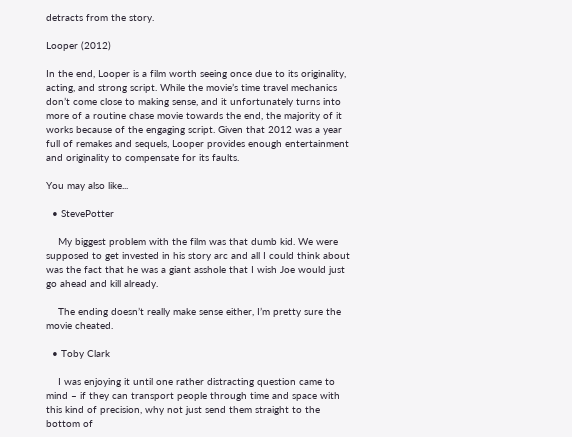detracts from the story.

Looper (2012)

In the end, Looper is a film worth seeing once due to its originality, acting, and strong script. While the movie’s time travel mechanics don’t come close to making sense, and it unfortunately turns into more of a routine chase movie towards the end, the majority of it works because of the engaging script. Given that 2012 was a year full of remakes and sequels, Looper provides enough entertainment and originality to compensate for its faults.

You may also like...

  • StevePotter

    My biggest problem with the film was that dumb kid. We were supposed to get invested in his story arc and all I could think about was the fact that he was a giant asshole that I wish Joe would just go ahead and kill already.

    The ending doesn’t really make sense either, I’m pretty sure the movie cheated.

  • Toby Clark

    I was enjoying it until one rather distracting question came to mind – if they can transport people through time and space with this kind of precision, why not just send them straight to the bottom of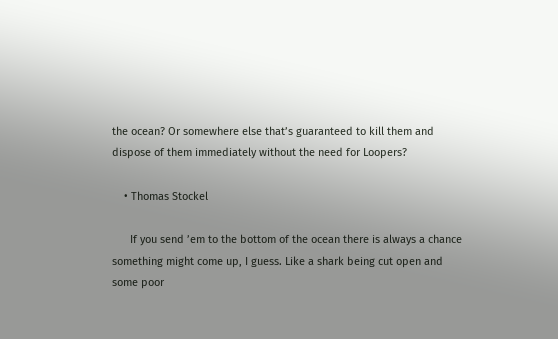the ocean? Or somewhere else that’s guaranteed to kill them and dispose of them immediately without the need for Loopers?

    • Thomas Stockel

      If you send ’em to the bottom of the ocean there is always a chance something might come up, I guess. Like a shark being cut open and some poor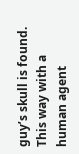guy’s skull is found. This way with a human agent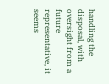handling the disposal, with oversight from a future representative, it seems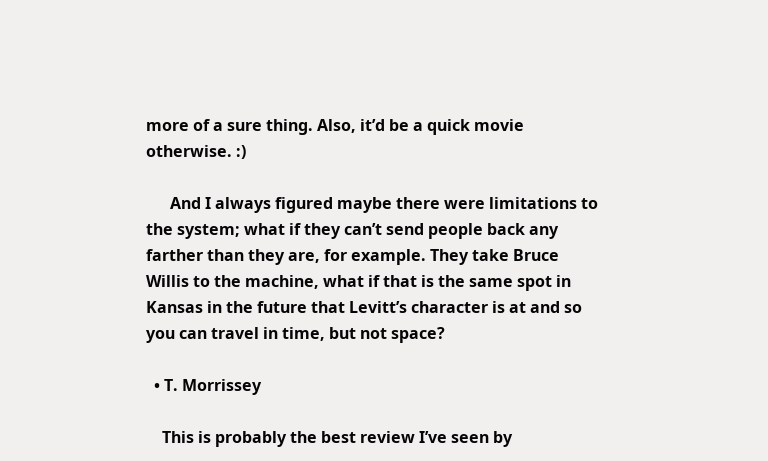more of a sure thing. Also, it’d be a quick movie otherwise. :)

      And I always figured maybe there were limitations to the system; what if they can’t send people back any farther than they are, for example. They take Bruce Willis to the machine, what if that is the same spot in Kansas in the future that Levitt’s character is at and so you can travel in time, but not space?

  • T. Morrissey

    This is probably the best review I’ve seen by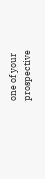one of your prospective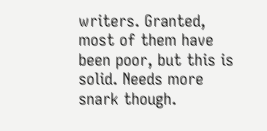writers. Granted, most of them have been poor, but this is solid. Needs more snark though.